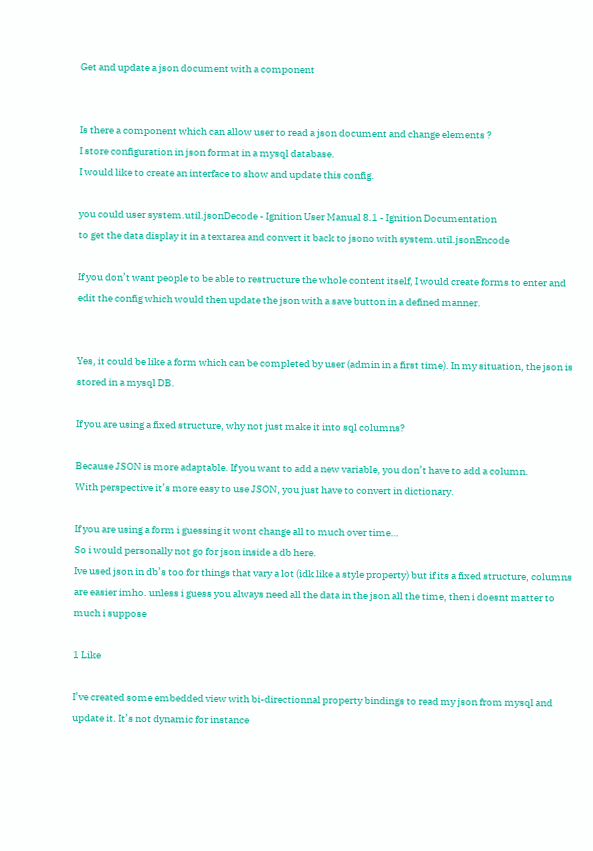Get and update a json document with a component


Is there a component which can allow user to read a json document and change elements ?
I store configuration in json format in a mysql database.
I would like to create an interface to show and update this config.

you could user system.util.jsonDecode - Ignition User Manual 8.1 - Ignition Documentation
to get the data display it in a textarea and convert it back to jsono with system.util.jsonEncode

If you don’t want people to be able to restructure the whole content itself, I would create forms to enter and edit the config which would then update the json with a save button in a defined manner.


Yes, it could be like a form which can be completed by user (admin in a first time). In my situation, the json is stored in a mysql DB.

If you are using a fixed structure, why not just make it into sql columns?

Because JSON is more adaptable. If you want to add a new variable, you don’t have to add a column.
With perspective it’s more easy to use JSON, you just have to convert in dictionary.

If you are using a form i guessing it wont change all to much over time…
So i would personally not go for json inside a db here.
Ive used json in db’s too for things that vary a lot (idk like a style property) but if its a fixed structure, columns are easier imho. unless i guess you always need all the data in the json all the time, then i doesnt matter to much i suppose

1 Like

I’ve created some embedded view with bi-directionnal property bindings to read my json from mysql and update it. It’s not dynamic for instance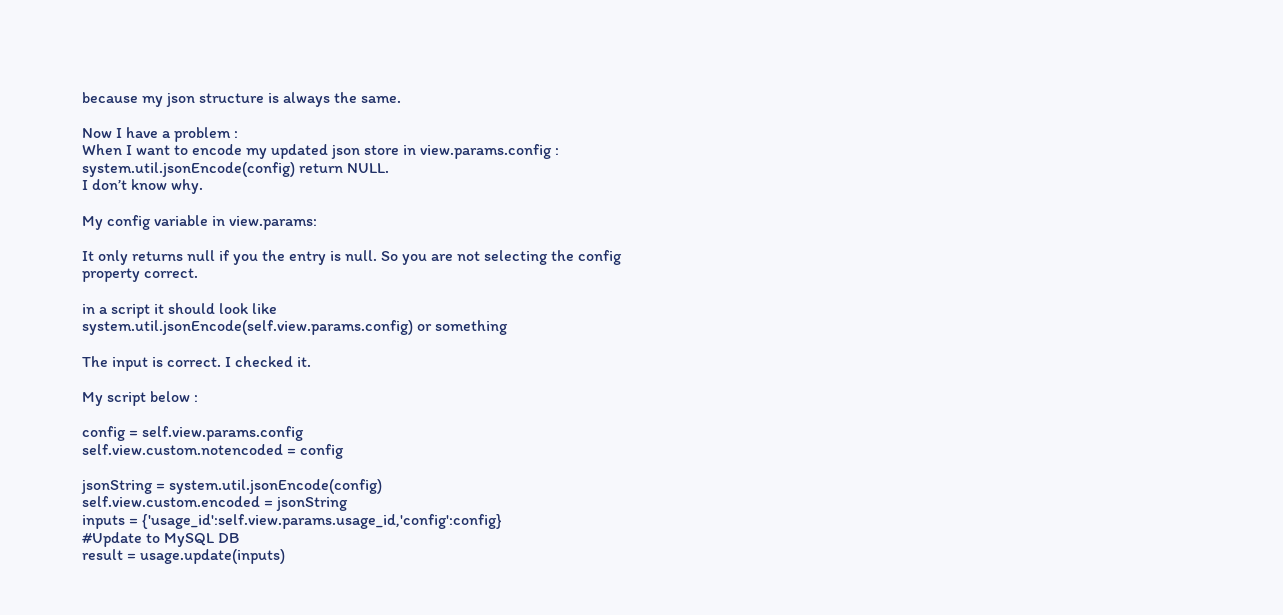because my json structure is always the same.

Now I have a problem :
When I want to encode my updated json store in view.params.config : system.util.jsonEncode(config) return NULL.
I don’t know why.

My config variable in view.params:

It only returns null if you the entry is null. So you are not selecting the config property correct.

in a script it should look like
system.util.jsonEncode(self.view.params.config) or something

The input is correct. I checked it.

My script below :

config = self.view.params.config
self.view.custom.notencoded = config

jsonString = system.util.jsonEncode(config)
self.view.custom.encoded = jsonString
inputs = {'usage_id':self.view.params.usage_id,'config':config}
#Update to MySQL DB
result = usage.update(inputs)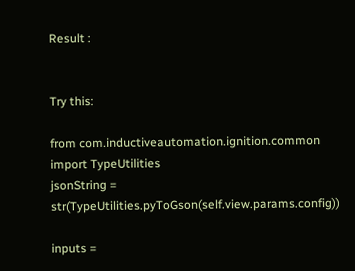Result :


Try this:

from com.inductiveautomation.ignition.common import TypeUtilities
jsonString = str(TypeUtilities.pyToGson(self.view.params.config))

inputs =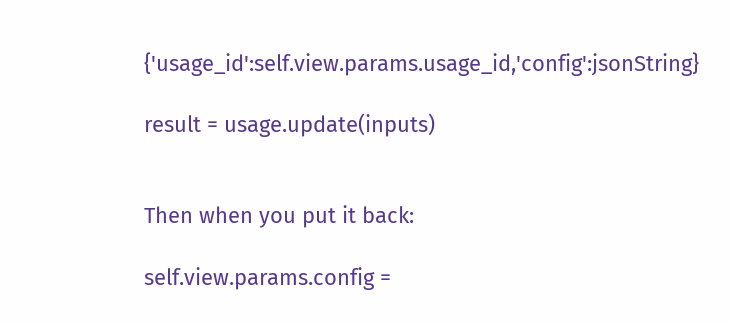{'usage_id':self.view.params.usage_id,'config':jsonString}

result = usage.update(inputs)


Then when you put it back:

self.view.params.config =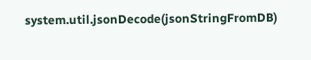system.util.jsonDecode(jsonStringFromDB)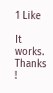1 Like

It works.
Thanks !